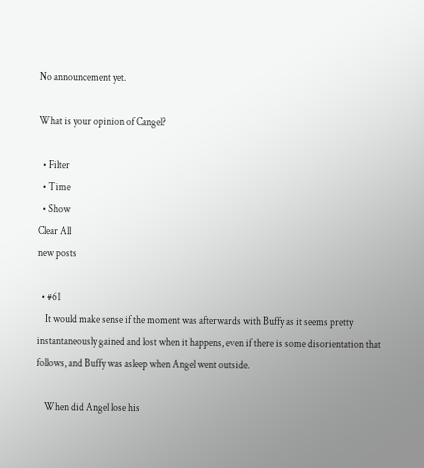No announcement yet.

What is your opinion of Cangel?

  • Filter
  • Time
  • Show
Clear All
new posts

  • #61
    It would make sense if the moment was afterwards with Buffy as it seems pretty instantaneously gained and lost when it happens, even if there is some disorientation that follows, and Buffy was asleep when Angel went outside.

    When did Angel lose his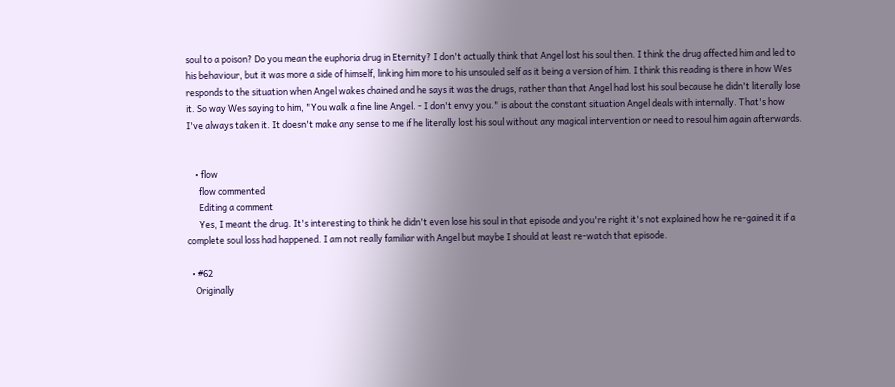soul to a poison? Do you mean the euphoria drug in Eternity? I don't actually think that Angel lost his soul then. I think the drug affected him and led to his behaviour, but it was more a side of himself, linking him more to his unsouled self as it being a version of him. I think this reading is there in how Wes responds to the situation when Angel wakes chained and he says it was the drugs, rather than that Angel had lost his soul because he didn't literally lose it. So way Wes saying to him, "You walk a fine line Angel. - I don't envy you." is about the constant situation Angel deals with internally. That's how I've always taken it. It doesn't make any sense to me if he literally lost his soul without any magical intervention or need to resoul him again afterwards.


    • flow
      flow commented
      Editing a comment
      Yes, I meant the drug. It's interesting to think he didn't even lose his soul in that episode and you're right it's not explained how he re-gained it if a complete soul loss had happened. I am not really familiar with Angel but maybe I should at least re-watch that episode.

  • #62
    Originally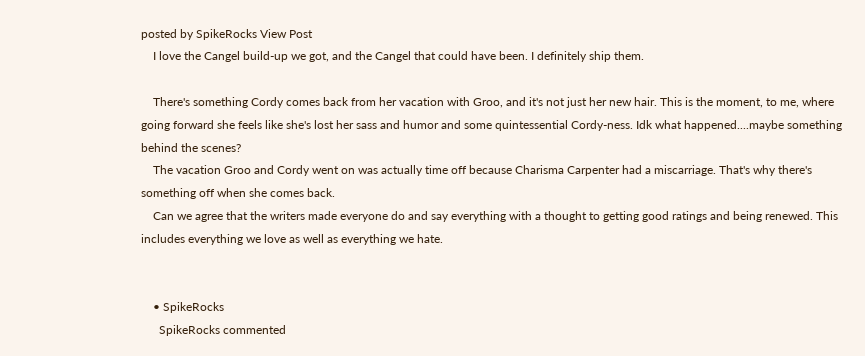posted by SpikeRocks View Post
    I love the Cangel build-up we got, and the Cangel that could have been. I definitely ship them.

    There's something Cordy comes back from her vacation with Groo, and it's not just her new hair. This is the moment, to me, where going forward she feels like she's lost her sass and humor and some quintessential Cordy-ness. Idk what happened....maybe something behind the scenes?
    The vacation Groo and Cordy went on was actually time off because Charisma Carpenter had a miscarriage. That's why there's something off when she comes back.
    Can we agree that the writers made everyone do and say everything with a thought to getting good ratings and being renewed. This includes everything we love as well as everything we hate.


    • SpikeRocks
      SpikeRocks commented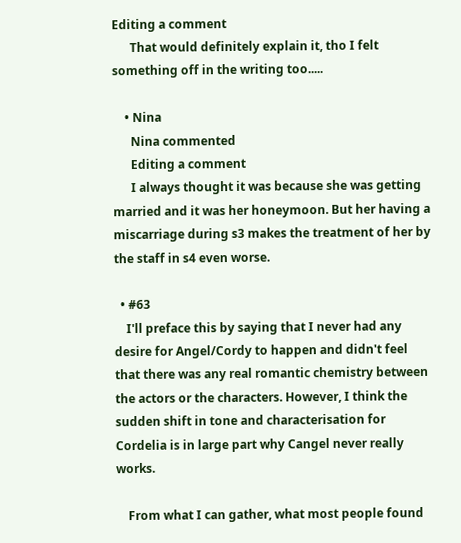Editing a comment
      That would definitely explain it, tho I felt something off in the writing too.....

    • Nina
      Nina commented
      Editing a comment
      I always thought it was because she was getting married and it was her honeymoon. But her having a miscarriage during s3 makes the treatment of her by the staff in s4 even worse.

  • #63
    I'll preface this by saying that I never had any desire for Angel/Cordy to happen and didn't feel that there was any real romantic chemistry between the actors or the characters. However, I think the sudden shift in tone and characterisation for Cordelia is in large part why Cangel never really works.

    From what I can gather, what most people found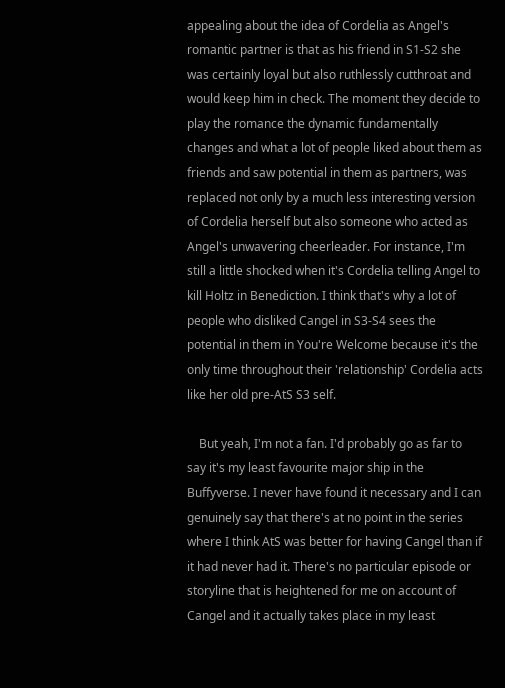appealing about the idea of Cordelia as Angel's romantic partner is that as his friend in S1-S2 she was certainly loyal but also ruthlessly cutthroat and would keep him in check. The moment they decide to play the romance the dynamic fundamentally changes and what a lot of people liked about them as friends and saw potential in them as partners, was replaced not only by a much less interesting version of Cordelia herself but also someone who acted as Angel's unwavering cheerleader. For instance, I'm still a little shocked when it's Cordelia telling Angel to kill Holtz in Benediction. I think that's why a lot of people who disliked Cangel in S3-S4 sees the potential in them in You're Welcome because it's the only time throughout their 'relationship' Cordelia acts like her old pre-AtS S3 self.

    But yeah, I'm not a fan. I'd probably go as far to say it's my least favourite major ship in the Buffyverse. I never have found it necessary and I can genuinely say that there's at no point in the series where I think AtS was better for having Cangel than if it had never had it. There's no particular episode or storyline that is heightened for me on account of Cangel and it actually takes place in my least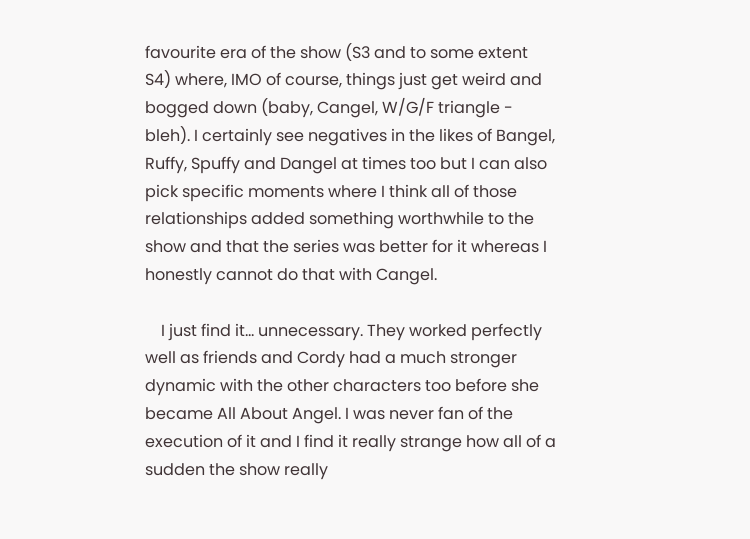favourite era of the show (S3 and to some extent S4) where, IMO of course, things just get weird and bogged down (baby, Cangel, W/G/F triangle - bleh). I certainly see negatives in the likes of Bangel, Ruffy, Spuffy and Dangel at times too but I can also pick specific moments where I think all of those relationships added something worthwhile to the show and that the series was better for it whereas I honestly cannot do that with Cangel.

    I just find it... unnecessary. They worked perfectly well as friends and Cordy had a much stronger dynamic with the other characters too before she became All About Angel. I was never fan of the execution of it and I find it really strange how all of a sudden the show really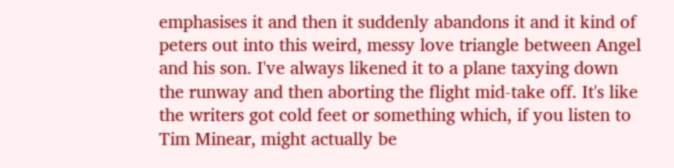emphasises it and then it suddenly abandons it and it kind of peters out into this weird, messy love triangle between Angel and his son. I've always likened it to a plane taxying down the runway and then aborting the flight mid-take off. It's like the writers got cold feet or something which, if you listen to Tim Minear, might actually be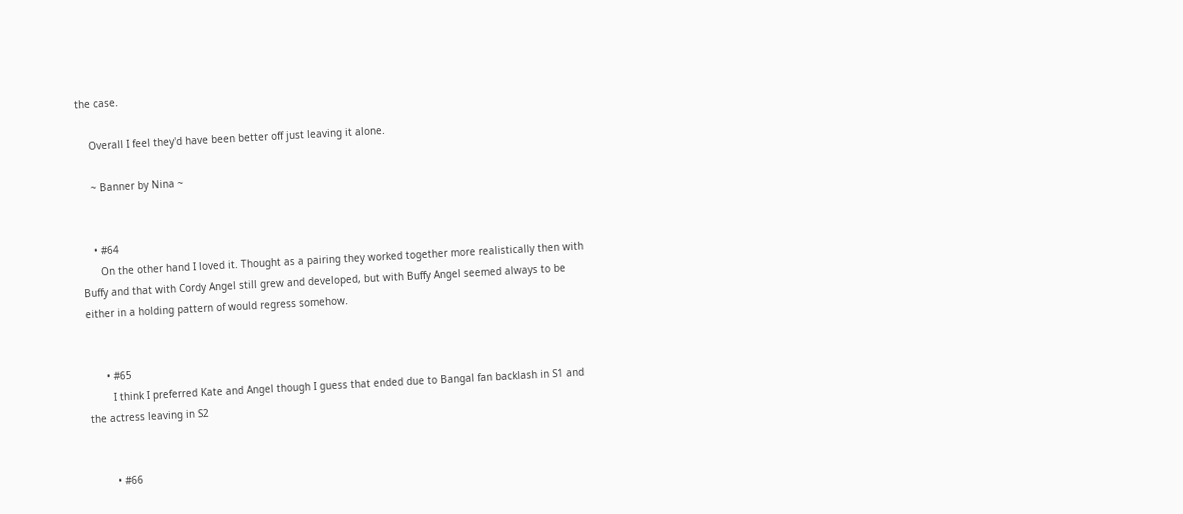the case.

    Overall I feel they'd have been better off just leaving it alone.

    ~ Banner by Nina ~


    • #64
      On the other hand I loved it. Thought as a pairing they worked together more realistically then with Buffy and that with Cordy Angel still grew and developed, but with Buffy Angel seemed always to be either in a holding pattern of would regress somehow.


      • #65
        I think I preferred Kate and Angel though I guess that ended due to Bangal fan backlash in S1 and the actress leaving in S2


        • #66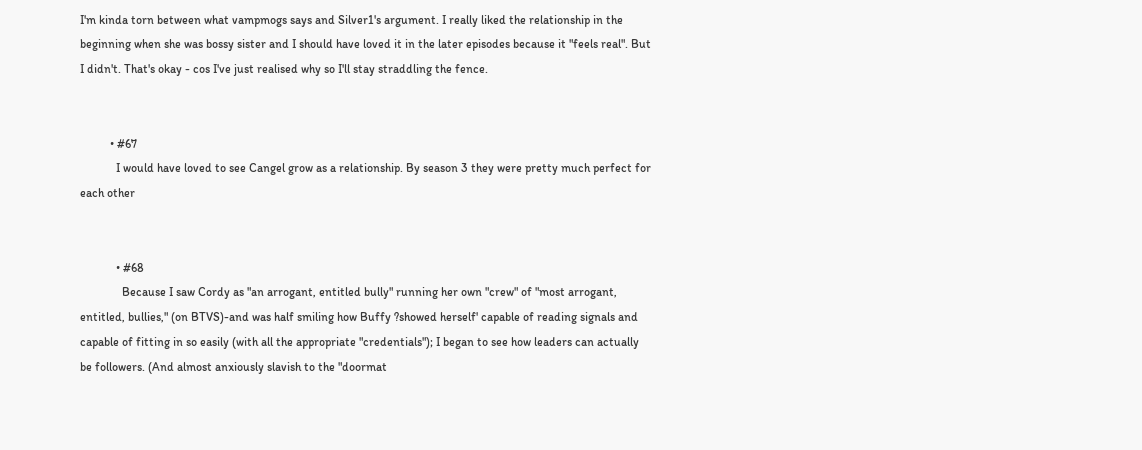I'm kinda torn between what vampmogs says and Silver1's argument. I really liked the relationship in the beginning when she was bossy sister and I should have loved it in the later episodes because it "feels real". But I didn't. That's okay - cos I've just realised why so I'll stay straddling the fence.


          • #67
            I would have loved to see Cangel grow as a relationship. By season 3 they were pretty much perfect for each other


            • #68
              Because I saw Cordy as "an arrogant, entitled bully" running her own "crew" of "most arrogant, entitled, bullies," (on BTVS)-and was half smiling how Buffy ?showed herself' capable of reading signals and capable of fitting in so easily (with all the appropriate "credentials"); I began to see how leaders can actually be followers. (And almost anxiously slavish to the "doormat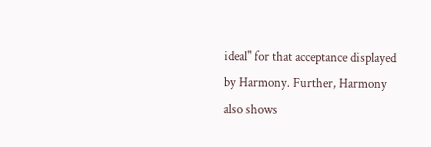ideal" for that acceptance displayed by Harmony. Further, Harmony also shows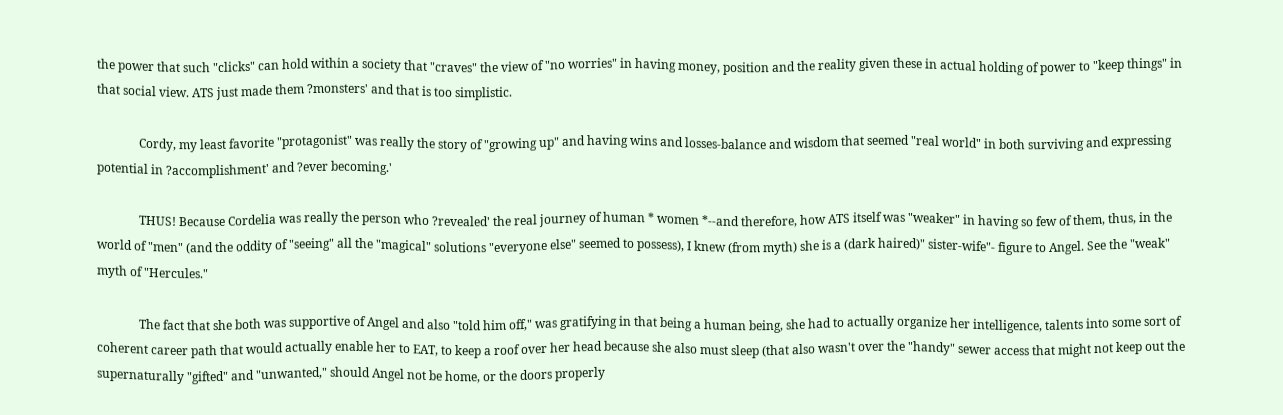the power that such "clicks" can hold within a society that "craves" the view of "no worries" in having money, position and the reality given these in actual holding of power to "keep things" in that social view. ATS just made them ?monsters' and that is too simplistic.

              Cordy, my least favorite "protagonist" was really the story of "growing up" and having wins and losses-balance and wisdom that seemed "real world" in both surviving and expressing potential in ?accomplishment' and ?ever becoming.'

              THUS! Because Cordelia was really the person who ?revealed' the real journey of human * women *--and therefore, how ATS itself was "weaker" in having so few of them, thus, in the world of "men" (and the oddity of "seeing" all the "magical" solutions "everyone else" seemed to possess), I knew (from myth) she is a (dark haired)" sister-wife"- figure to Angel. See the "weak" myth of "Hercules."

              The fact that she both was supportive of Angel and also "told him off," was gratifying in that being a human being, she had to actually organize her intelligence, talents into some sort of coherent career path that would actually enable her to EAT, to keep a roof over her head because she also must sleep (that also wasn't over the "handy" sewer access that might not keep out the supernaturally "gifted" and "unwanted," should Angel not be home, or the doors properly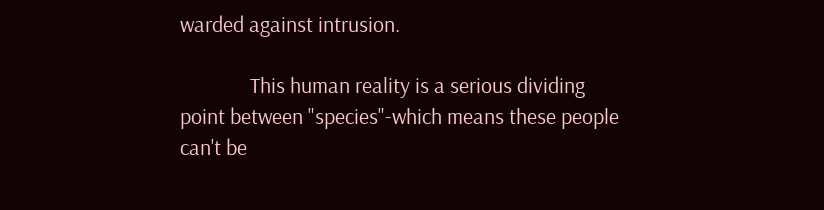warded against intrusion.

              This human reality is a serious dividing point between "species"-which means these people can't be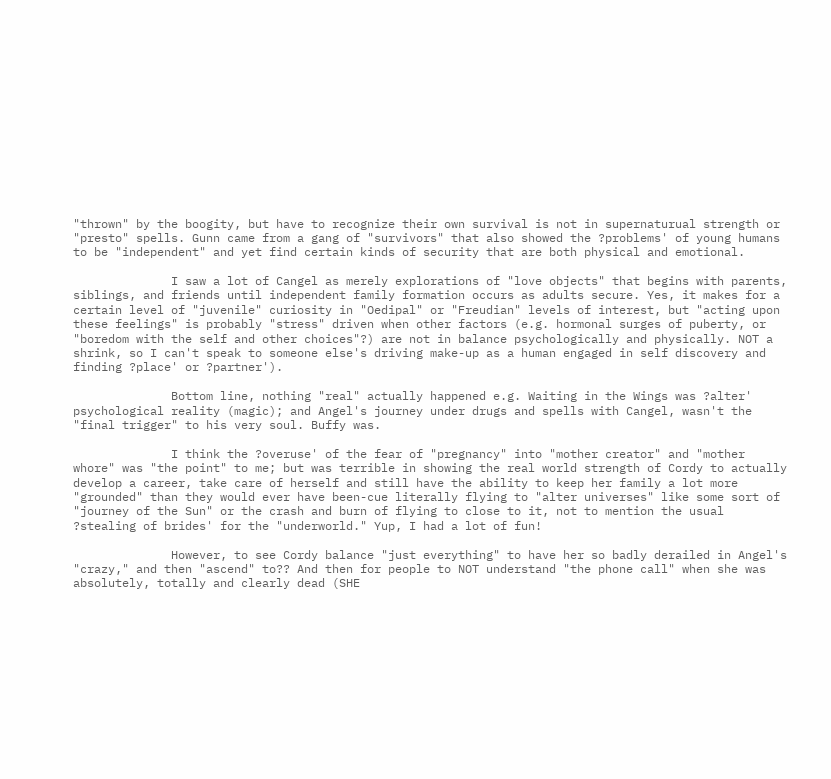"thrown" by the boogity, but have to recognize their own survival is not in supernaturual strength or "presto" spells. Gunn came from a gang of "survivors" that also showed the ?problems' of young humans to be "independent" and yet find certain kinds of security that are both physical and emotional.

              I saw a lot of Cangel as merely explorations of "love objects" that begins with parents, siblings, and friends until independent family formation occurs as adults secure. Yes, it makes for a certain level of "juvenile" curiosity in "Oedipal" or "Freudian" levels of interest, but "acting upon these feelings" is probably "stress" driven when other factors (e.g. hormonal surges of puberty, or "boredom with the self and other choices"?) are not in balance psychologically and physically. NOT a shrink, so I can't speak to someone else's driving make-up as a human engaged in self discovery and finding ?place' or ?partner').

              Bottom line, nothing "real" actually happened e.g. Waiting in the Wings was ?alter' psychological reality (magic); and Angel's journey under drugs and spells with Cangel, wasn't the "final trigger" to his very soul. Buffy was.

              I think the ?overuse' of the fear of "pregnancy" into "mother creator" and "mother whore" was "the point" to me; but was terrible in showing the real world strength of Cordy to actually develop a career, take care of herself and still have the ability to keep her family a lot more "grounded" than they would ever have been-cue literally flying to "alter universes" like some sort of "journey of the Sun" or the crash and burn of flying to close to it, not to mention the usual ?stealing of brides' for the "underworld." Yup, I had a lot of fun!

              However, to see Cordy balance "just everything" to have her so badly derailed in Angel's "crazy," and then "ascend" to?? And then for people to NOT understand "the phone call" when she was absolutely, totally and clearly dead (SHE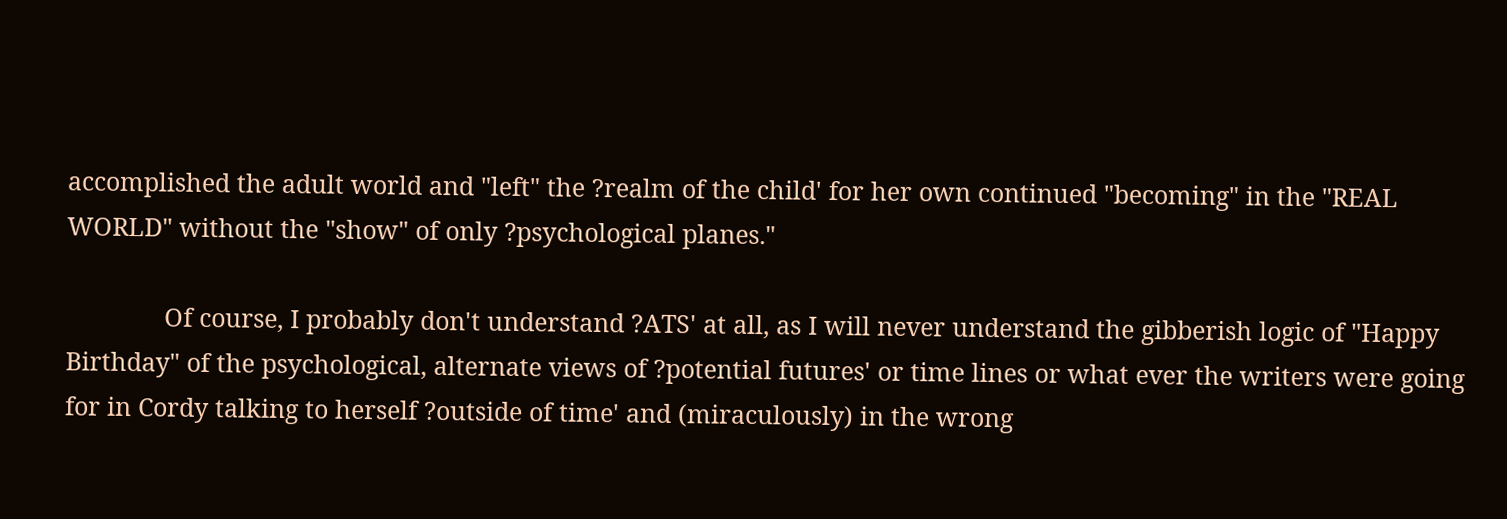accomplished the adult world and "left" the ?realm of the child' for her own continued "becoming" in the "REAL WORLD" without the "show" of only ?psychological planes."

              Of course, I probably don't understand ?ATS' at all, as I will never understand the gibberish logic of "Happy Birthday" of the psychological, alternate views of ?potential futures' or time lines or what ever the writers were going for in Cordy talking to herself ?outside of time' and (miraculously) in the wrong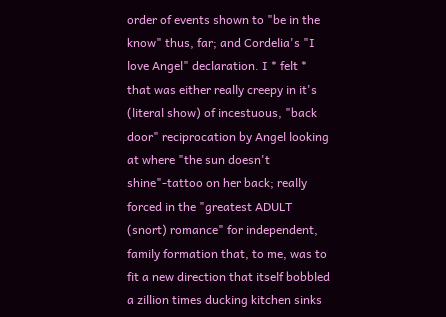order of events shown to "be in the know" thus, far; and Cordelia's "I love Angel" declaration. I * felt * that was either really creepy in it's (literal show) of incestuous, "back door" reciprocation by Angel looking at where "the sun doesn't shine"-tattoo on her back; really forced in the "greatest ADULT (snort) romance" for independent, family formation that, to me, was to fit a new direction that itself bobbled a zillion times ducking kitchen sinks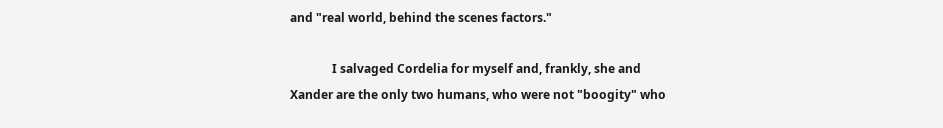and "real world, behind the scenes factors."

              I salvaged Cordelia for myself and, frankly, she and Xander are the only two humans, who were not "boogity" who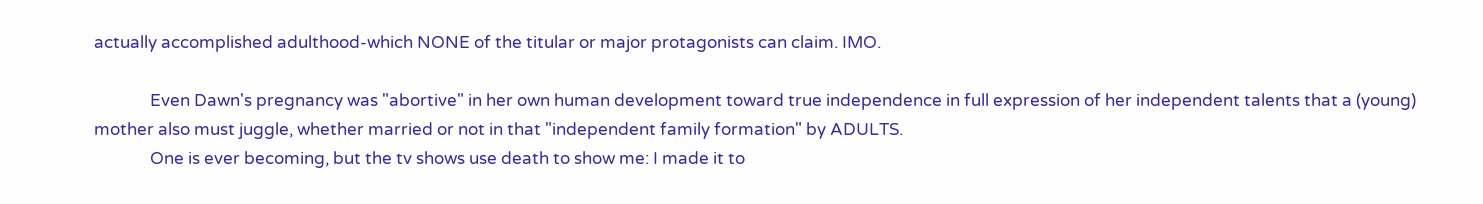actually accomplished adulthood-which NONE of the titular or major protagonists can claim. IMO.

              Even Dawn's pregnancy was "abortive" in her own human development toward true independence in full expression of her independent talents that a (young) mother also must juggle, whether married or not in that "independent family formation" by ADULTS.
              One is ever becoming, but the tv shows use death to show me: I made it to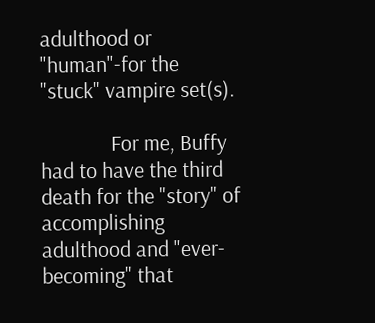adulthood or "human"-for the "stuck" vampire set(s).

              For me, Buffy had to have the third death for the "story" of accomplishing adulthood and "ever-becoming" that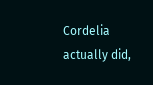Cordelia actually did,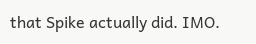that Spike actually did. IMO.